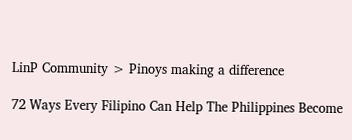LinP Community > Pinoys making a difference

72 Ways Every Filipino Can Help The Philippines Become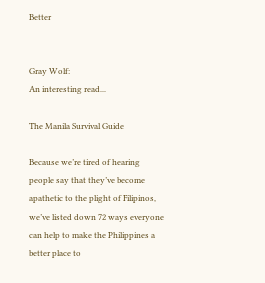Better


Gray Wolf:
An interesting read...

The Manila Survival Guide

Because we’re tired of hearing people say that they’ve become apathetic to the plight of Filipinos, we’ve listed down 72 ways everyone can help to make the Philippines a better place to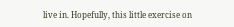live in. Hopefully, this little exercise on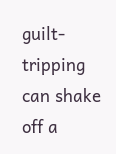guilt-tripping can shake off a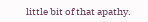little bit of that apathy.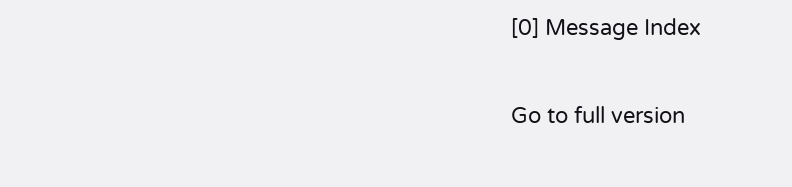[0] Message Index

Go to full version